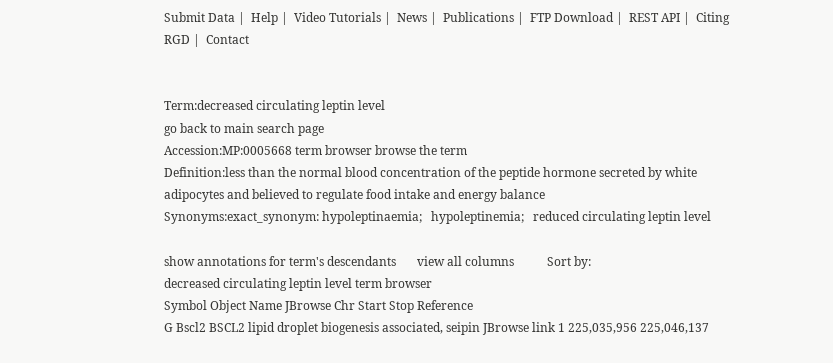Submit Data |  Help |  Video Tutorials |  News |  Publications |  FTP Download |  REST API |  Citing RGD |  Contact


Term:decreased circulating leptin level
go back to main search page
Accession:MP:0005668 term browser browse the term
Definition:less than the normal blood concentration of the peptide hormone secreted by white adipocytes and believed to regulate food intake and energy balance
Synonyms:exact_synonym: hypoleptinaemia;   hypoleptinemia;   reduced circulating leptin level

show annotations for term's descendants       view all columns           Sort by:
decreased circulating leptin level term browser
Symbol Object Name JBrowse Chr Start Stop Reference
G Bscl2 BSCL2 lipid droplet biogenesis associated, seipin JBrowse link 1 225,035,956 225,046,137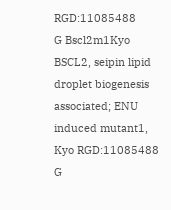RGD:11085488
G Bscl2m1Kyo BSCL2, seipin lipid droplet biogenesis associated; ENU induced mutant1, Kyo RGD:11085488
G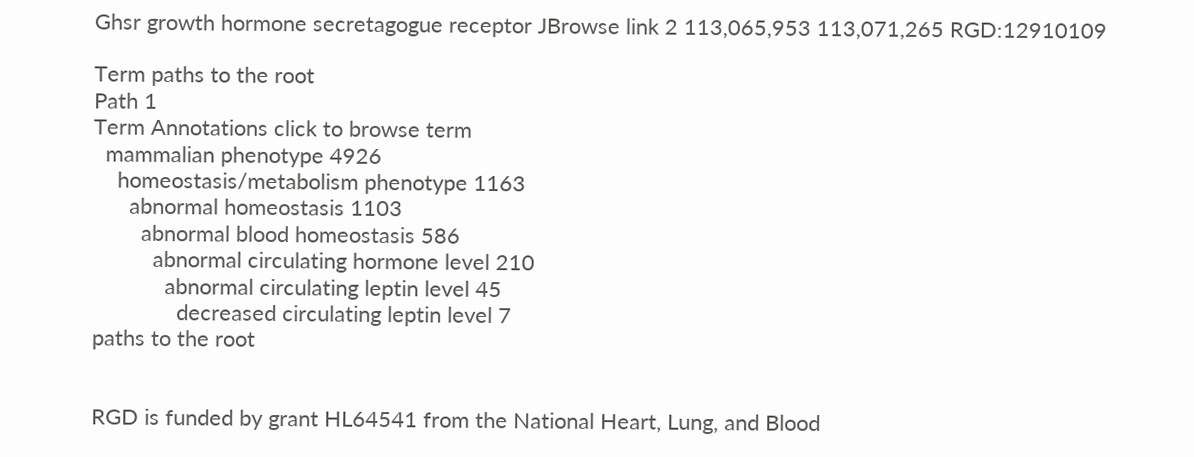Ghsr growth hormone secretagogue receptor JBrowse link 2 113,065,953 113,071,265 RGD:12910109

Term paths to the root
Path 1
Term Annotations click to browse term
  mammalian phenotype 4926
    homeostasis/metabolism phenotype 1163
      abnormal homeostasis 1103
        abnormal blood homeostasis 586
          abnormal circulating hormone level 210
            abnormal circulating leptin level 45
              decreased circulating leptin level 7
paths to the root


RGD is funded by grant HL64541 from the National Heart, Lung, and Blood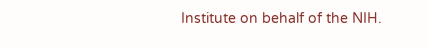Institute on behalf of the NIH.